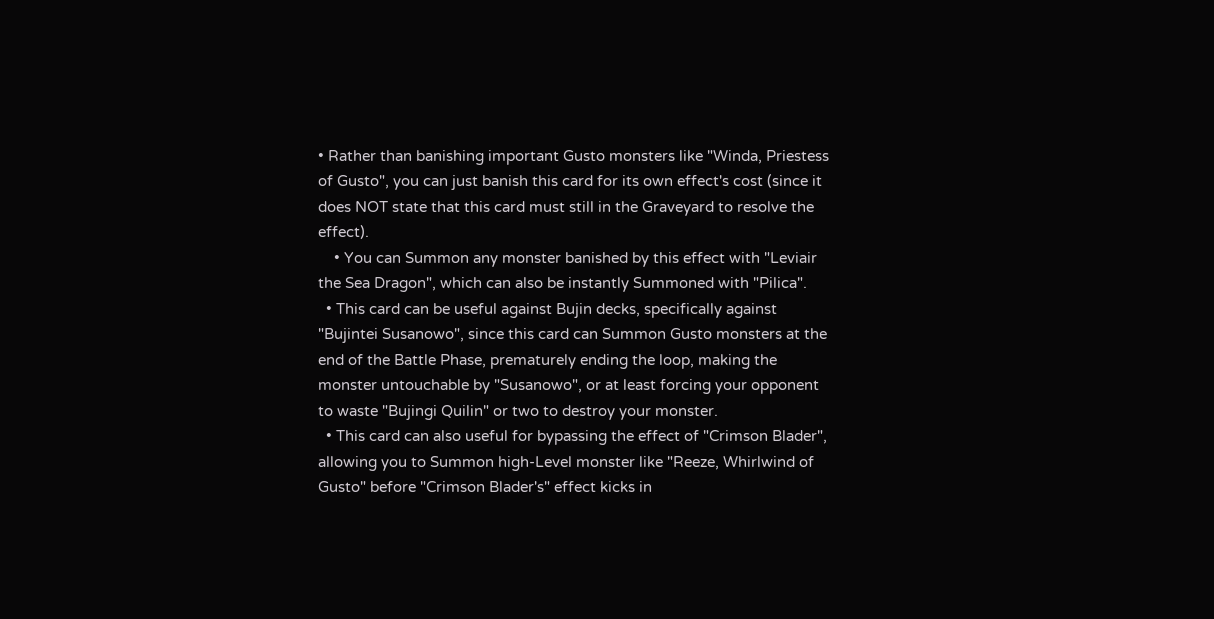• Rather than banishing important Gusto monsters like "Winda, Priestess of Gusto", you can just banish this card for its own effect's cost (since it does NOT state that this card must still in the Graveyard to resolve the effect).
    • You can Summon any monster banished by this effect with "Leviair the Sea Dragon", which can also be instantly Summoned with "Pilica".
  • This card can be useful against Bujin decks, specifically against "Bujintei Susanowo", since this card can Summon Gusto monsters at the end of the Battle Phase, prematurely ending the loop, making the monster untouchable by "Susanowo", or at least forcing your opponent to waste "Bujingi Quilin" or two to destroy your monster.
  • This card can also useful for bypassing the effect of "Crimson Blader", allowing you to Summon high-Level monster like "Reeze, Whirlwind of Gusto" before "Crimson Blader's" effect kicks in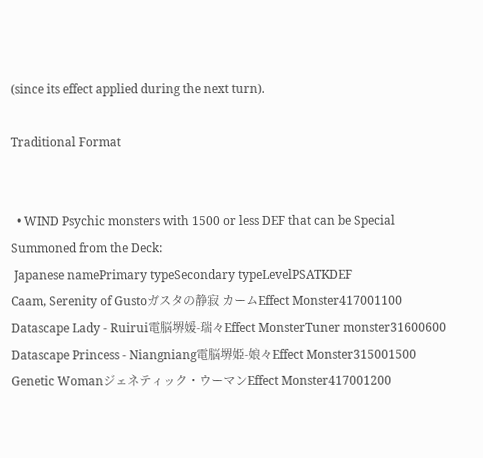(since its effect applied during the next turn).

Traditional Format


  • WIND Psychic monsters with 1500 or less DEF that can be Special Summoned from the Deck:
 Japanese namePrimary typeSecondary typeLevelPSATKDEF
Caam, Serenity of Gustoガスタの静寂 カームEffect Monster417001100
Datascape Lady - Ruirui電脳堺媛-瑞々Effect MonsterTuner monster31600600
Datascape Princess - Niangniang電脳堺姫-娘々Effect Monster315001500
Genetic Womanジェネティック・ウーマンEffect Monster417001200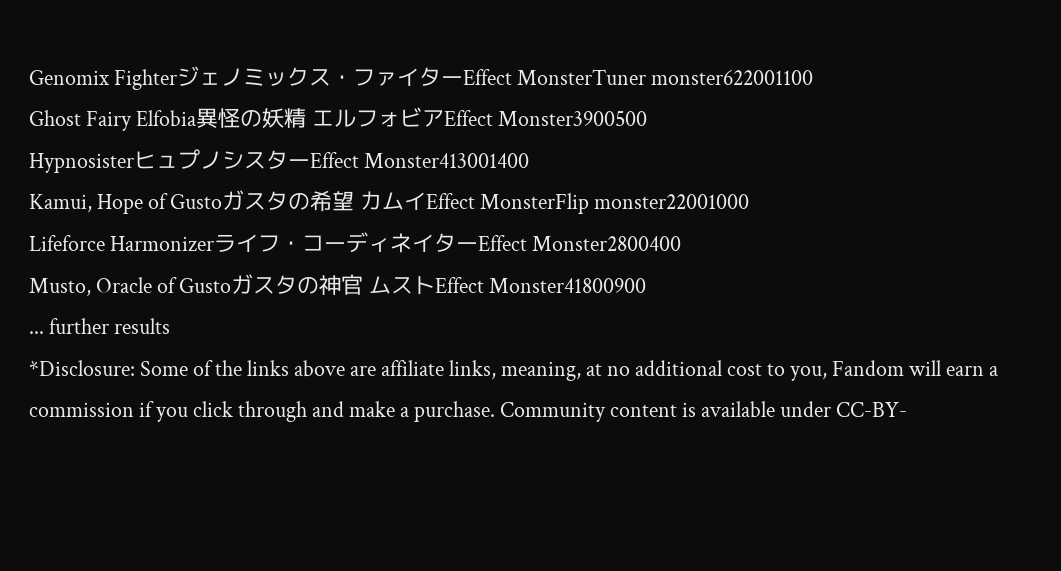Genomix Fighterジェノミックス・ファイターEffect MonsterTuner monster622001100
Ghost Fairy Elfobia異怪の妖精 エルフォビアEffect Monster3900500
HypnosisterヒュプノシスターEffect Monster413001400
Kamui, Hope of Gustoガスタの希望 カムイEffect MonsterFlip monster22001000
Lifeforce Harmonizerライフ・コーディネイターEffect Monster2800400
Musto, Oracle of Gustoガスタの神官 ムストEffect Monster41800900
... further results
*Disclosure: Some of the links above are affiliate links, meaning, at no additional cost to you, Fandom will earn a commission if you click through and make a purchase. Community content is available under CC-BY-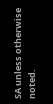SA unless otherwise noted.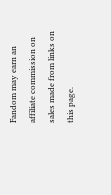Fandom may earn an affiliate commission on sales made from links on this page.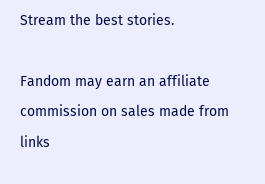Stream the best stories.

Fandom may earn an affiliate commission on sales made from links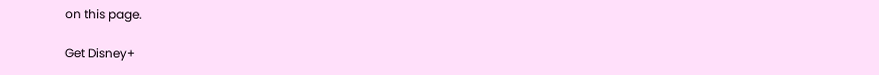on this page.

Get Disney+